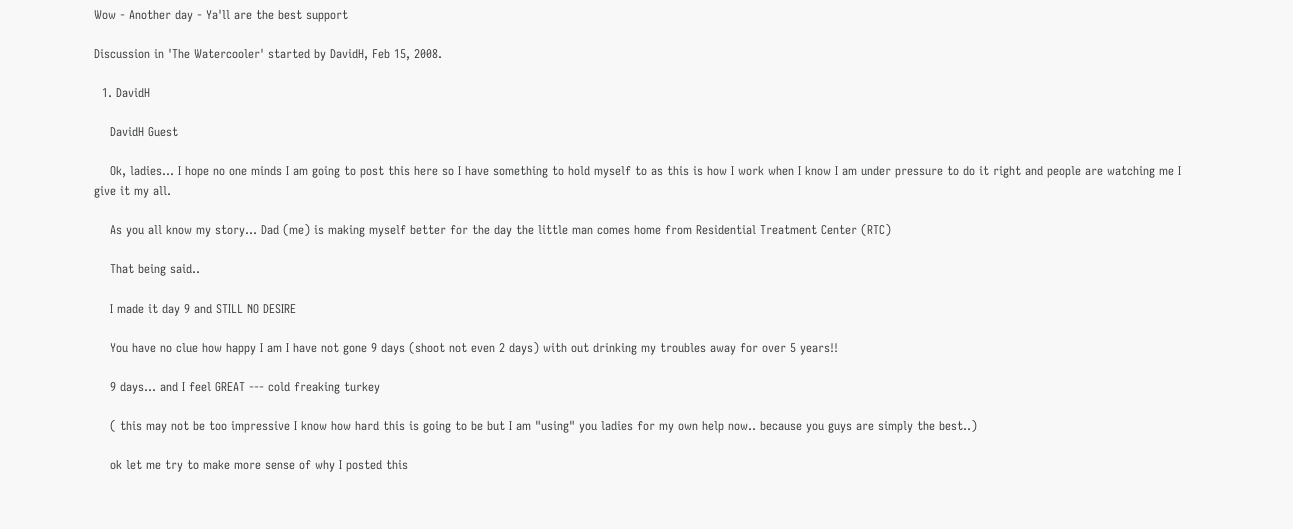Wow - Another day - Ya'll are the best support

Discussion in 'The Watercooler' started by DavidH, Feb 15, 2008.

  1. DavidH

    DavidH Guest

    Ok, ladies... I hope no one minds I am going to post this here so I have something to hold myself to as this is how I work when I know I am under pressure to do it right and people are watching me I give it my all.

    As you all know my story... Dad (me) is making myself better for the day the little man comes home from Residential Treatment Center (RTC)

    That being said..

    I made it day 9 and STILL NO DESIRE

    You have no clue how happy I am I have not gone 9 days (shoot not even 2 days) with out drinking my troubles away for over 5 years!!

    9 days... and I feel GREAT --- cold freaking turkey

    ( this may not be too impressive I know how hard this is going to be but I am "using" you ladies for my own help now.. because you guys are simply the best..)

    ok let me try to make more sense of why I posted this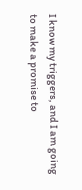I know my triggers, and I am going to make a promise to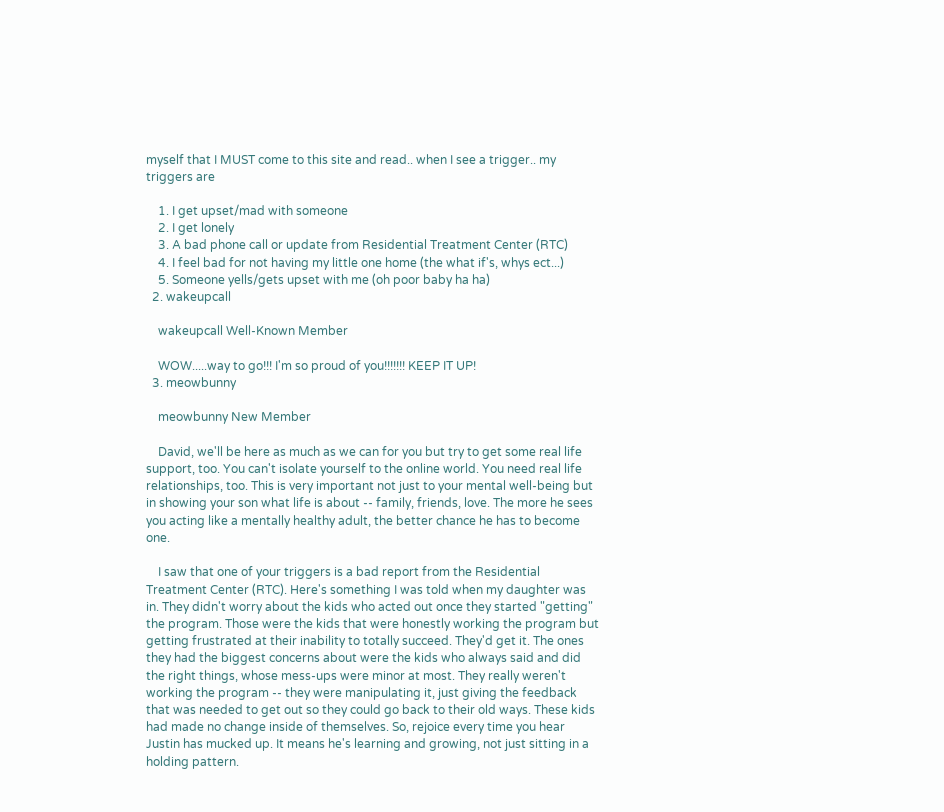myself that I MUST come to this site and read.. when I see a trigger.. my triggers are

    1. I get upset/mad with someone
    2. I get lonely
    3. A bad phone call or update from Residential Treatment Center (RTC)
    4. I feel bad for not having my little one home (the what if's, whys ect...)
    5. Someone yells/gets upset with me (oh poor baby ha ha)
  2. wakeupcall

    wakeupcall Well-Known Member

    WOW.....way to go!!! I'm so proud of you!!!!!!! KEEP IT UP!
  3. meowbunny

    meowbunny New Member

    David, we'll be here as much as we can for you but try to get some real life support, too. You can't isolate yourself to the online world. You need real life relationships, too. This is very important not just to your mental well-being but in showing your son what life is about -- family, friends, love. The more he sees you acting like a mentally healthy adult, the better chance he has to become one.

    I saw that one of your triggers is a bad report from the Residential Treatment Center (RTC). Here's something I was told when my daughter was in. They didn't worry about the kids who acted out once they started "getting" the program. Those were the kids that were honestly working the program but getting frustrated at their inability to totally succeed. They'd get it. The ones they had the biggest concerns about were the kids who always said and did the right things, whose mess-ups were minor at most. They really weren't working the program -- they were manipulating it, just giving the feedback that was needed to get out so they could go back to their old ways. These kids had made no change inside of themselves. So, rejoice every time you hear Justin has mucked up. It means he's learning and growing, not just sitting in a holding pattern.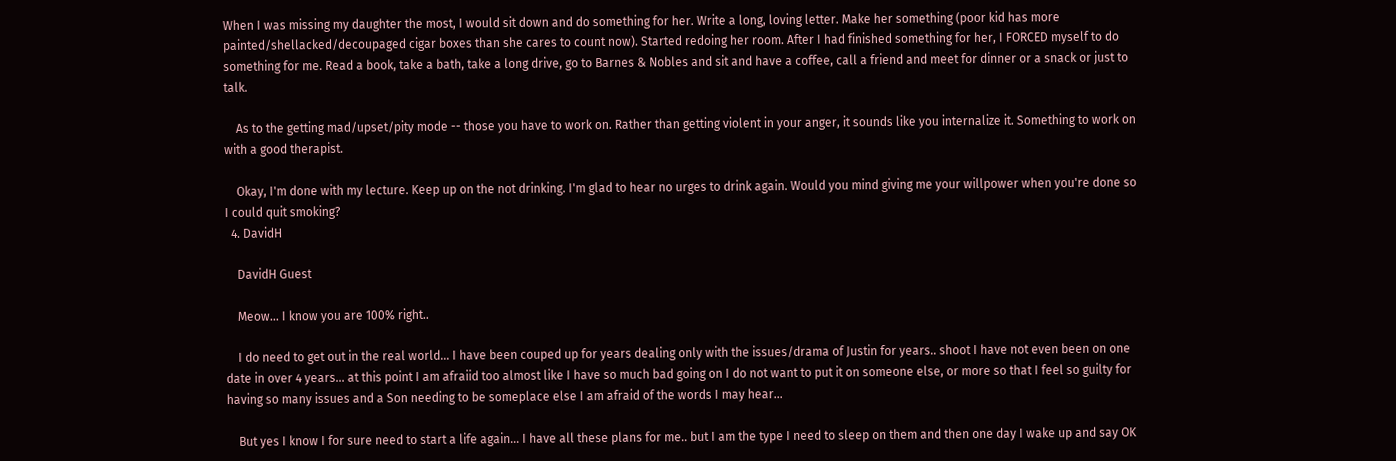When I was missing my daughter the most, I would sit down and do something for her. Write a long, loving letter. Make her something (poor kid has more painted/shellacked/decoupaged cigar boxes than she cares to count now). Started redoing her room. After I had finished something for her, I FORCED myself to do something for me. Read a book, take a bath, take a long drive, go to Barnes & Nobles and sit and have a coffee, call a friend and meet for dinner or a snack or just to talk.

    As to the getting mad/upset/pity mode -- those you have to work on. Rather than getting violent in your anger, it sounds like you internalize it. Something to work on with a good therapist.

    Okay, I'm done with my lecture. Keep up on the not drinking. I'm glad to hear no urges to drink again. Would you mind giving me your willpower when you're done so I could quit smoking?
  4. DavidH

    DavidH Guest

    Meow... I know you are 100% right..

    I do need to get out in the real world... I have been couped up for years dealing only with the issues/drama of Justin for years.. shoot I have not even been on one date in over 4 years... at this point I am afraiid too almost like I have so much bad going on I do not want to put it on someone else, or more so that I feel so guilty for having so many issues and a Son needing to be someplace else I am afraid of the words I may hear...

    But yes I know I for sure need to start a life again... I have all these plans for me.. but I am the type I need to sleep on them and then one day I wake up and say OK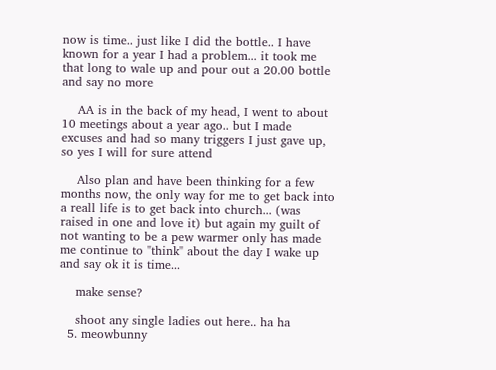now is time.. just like I did the bottle.. I have known for a year I had a problem... it took me that long to wale up and pour out a 20.00 bottle and say no more

    AA is in the back of my head, I went to about 10 meetings about a year ago.. but I made excuses and had so many triggers I just gave up, so yes I will for sure attend

    Also plan and have been thinking for a few months now, the only way for me to get back into a reall life is to get back into church... (was raised in one and love it) but again my guilt of not wanting to be a pew warmer only has made me continue to "think" about the day I wake up and say ok it is time...

    make sense?

    shoot any single ladies out here.. ha ha
  5. meowbunny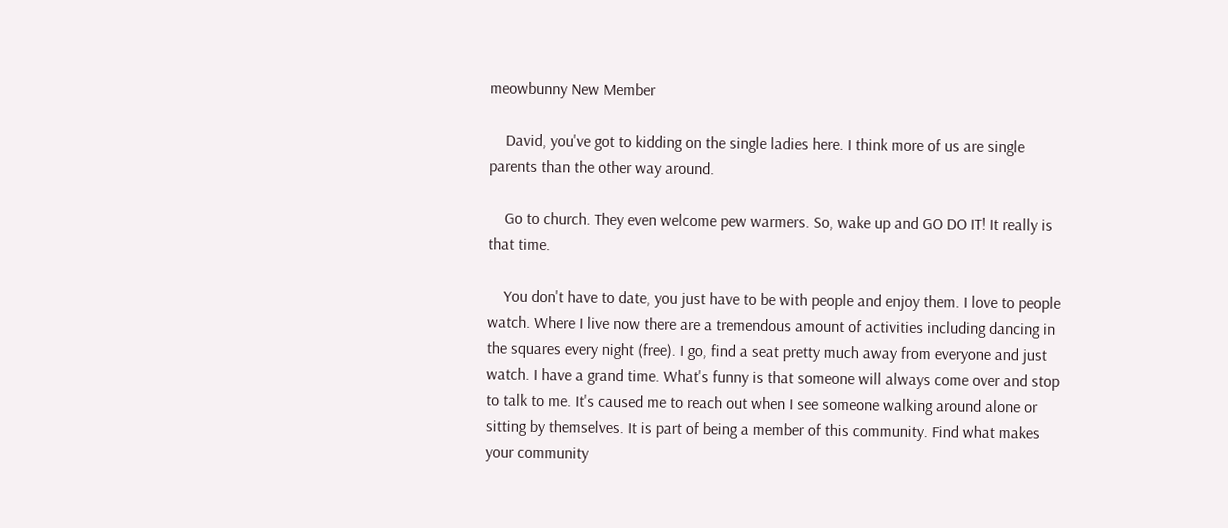meowbunny New Member

    David, you've got to kidding on the single ladies here. I think more of us are single parents than the other way around.

    Go to church. They even welcome pew warmers. So, wake up and GO DO IT! It really is that time.

    You don't have to date, you just have to be with people and enjoy them. I love to people watch. Where I live now there are a tremendous amount of activities including dancing in the squares every night (free). I go, find a seat pretty much away from everyone and just watch. I have a grand time. What's funny is that someone will always come over and stop to talk to me. It's caused me to reach out when I see someone walking around alone or sitting by themselves. It is part of being a member of this community. Find what makes your community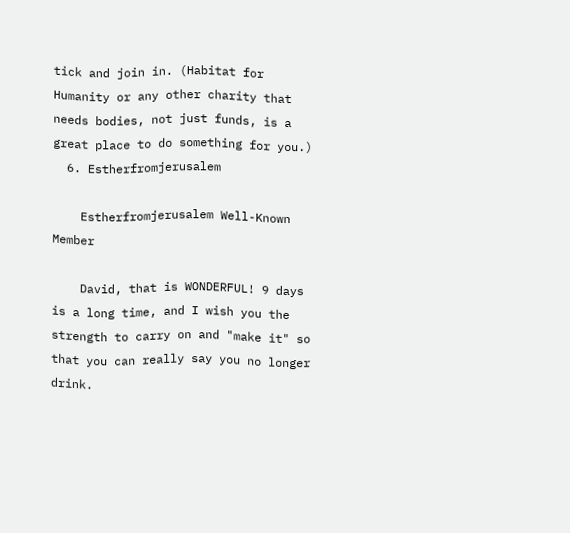tick and join in. (Habitat for Humanity or any other charity that needs bodies, not just funds, is a great place to do something for you.)
  6. Estherfromjerusalem

    Estherfromjerusalem Well-Known Member

    David, that is WONDERFUL! 9 days is a long time, and I wish you the strength to carry on and "make it" so that you can really say you no longer drink.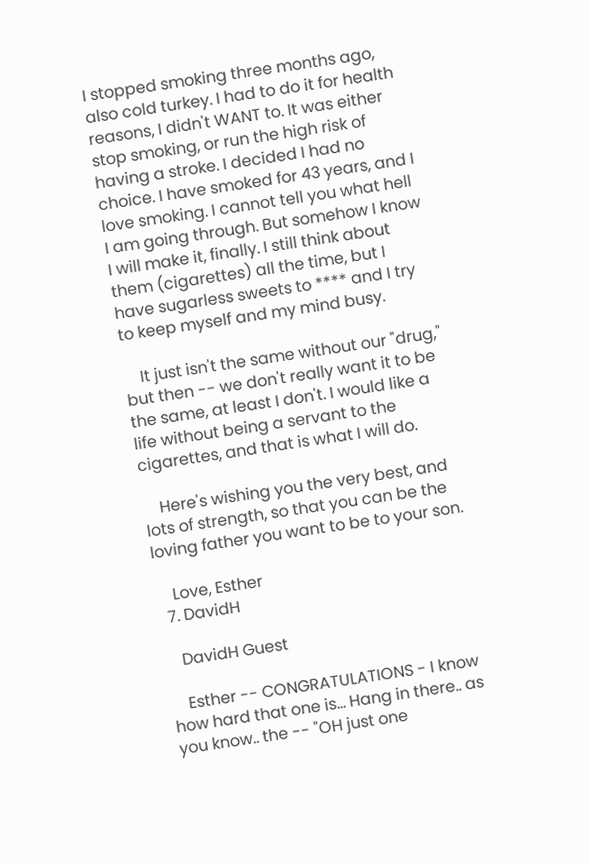I stopped smoking three months ago, also cold turkey. I had to do it for health reasons, I didn't WANT to. It was either stop smoking, or run the high risk of having a stroke. I decided I had no choice. I have smoked for 43 years, and I love smoking. I cannot tell you what hell I am going through. But somehow I know I will make it, finally. I still think about them (cigarettes) all the time, but I have sugarless sweets to **** and I try to keep myself and my mind busy.

    It just isn't the same without our "drug," but then -- we don't really want it to be the same, at least I don't. I would like a life without being a servant to the cigarettes, and that is what I will do.

    Here's wishing you the very best, and lots of strength, so that you can be the loving father you want to be to your son.

    Love, Esther
  7. DavidH

    DavidH Guest

    Esther -- CONGRATULATIONS - I know how hard that one is... Hang in there.. as you know.. the -- "OH just one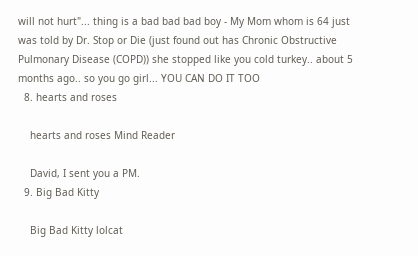will not hurt"... thing is a bad bad bad boy - My Mom whom is 64 just was told by Dr. Stop or Die (just found out has Chronic Obstructive Pulmonary Disease (COPD)) she stopped like you cold turkey.. about 5 months ago.. so you go girl... YOU CAN DO IT TOO
  8. hearts and roses

    hearts and roses Mind Reader

    David, I sent you a PM.
  9. Big Bad Kitty

    Big Bad Kitty lolcat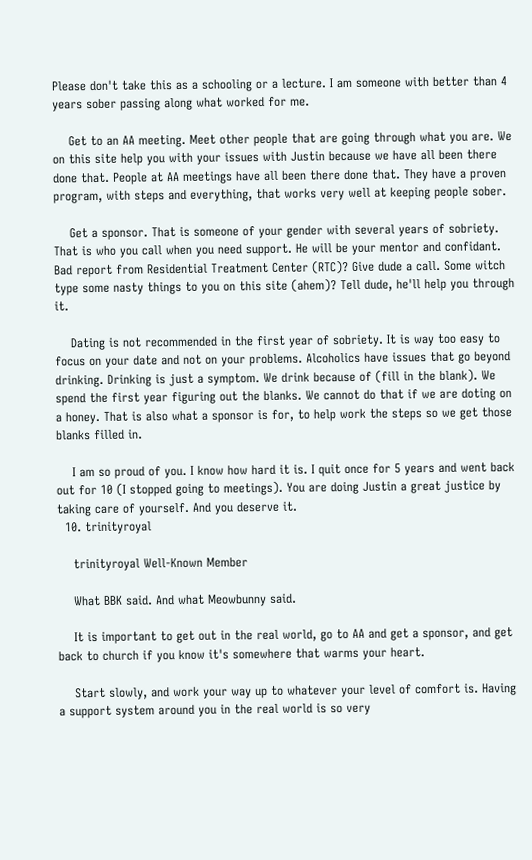Please don't take this as a schooling or a lecture. I am someone with better than 4 years sober passing along what worked for me.

    Get to an AA meeting. Meet other people that are going through what you are. We on this site help you with your issues with Justin because we have all been there done that. People at AA meetings have all been there done that. They have a proven program, with steps and everything, that works very well at keeping people sober.

    Get a sponsor. That is someone of your gender with several years of sobriety. That is who you call when you need support. He will be your mentor and confidant. Bad report from Residential Treatment Center (RTC)? Give dude a call. Some witch type some nasty things to you on this site (ahem)? Tell dude, he'll help you through it.

    Dating is not recommended in the first year of sobriety. It is way too easy to focus on your date and not on your problems. Alcoholics have issues that go beyond drinking. Drinking is just a symptom. We drink because of (fill in the blank). We spend the first year figuring out the blanks. We cannot do that if we are doting on a honey. That is also what a sponsor is for, to help work the steps so we get those blanks filled in.

    I am so proud of you. I know how hard it is. I quit once for 5 years and went back out for 10 (I stopped going to meetings). You are doing Justin a great justice by taking care of yourself. And you deserve it.
  10. trinityroyal

    trinityroyal Well-Known Member

    What BBK said. And what Meowbunny said.

    It is important to get out in the real world, go to AA and get a sponsor, and get back to church if you know it's somewhere that warms your heart.

    Start slowly, and work your way up to whatever your level of comfort is. Having a support system around you in the real world is so very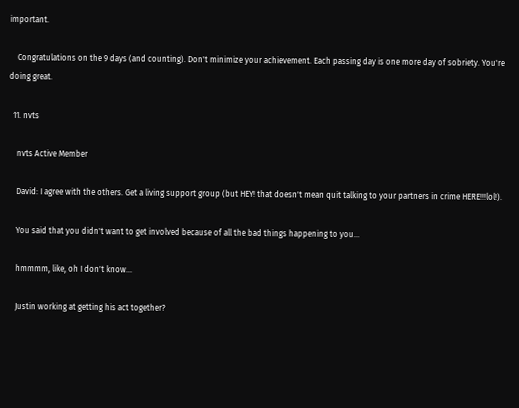important.

    Congratulations on the 9 days (and counting). Don't minimize your achievement. Each passing day is one more day of sobriety. You're doing great.

  11. nvts

    nvts Active Member

    David: I agree with the others. Get a living support group (but HEY! that doesn't mean quit talking to your partners in crime HERE!!!lol!).

    You said that you didn't want to get involved because of all the bad things happening to you...

    hmmmm, like, oh I don't know...

    Justin working at getting his act together?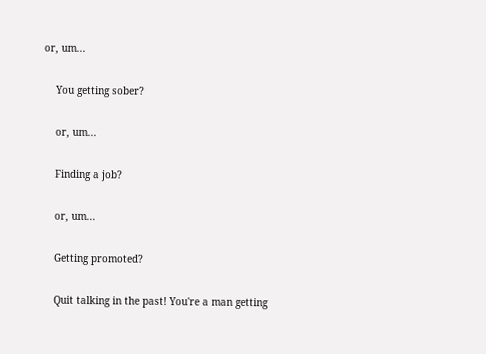or, um...

    You getting sober?

    or, um...

    Finding a job?

    or, um...

    Getting promoted?

    Quit talking in the past! You're a man getting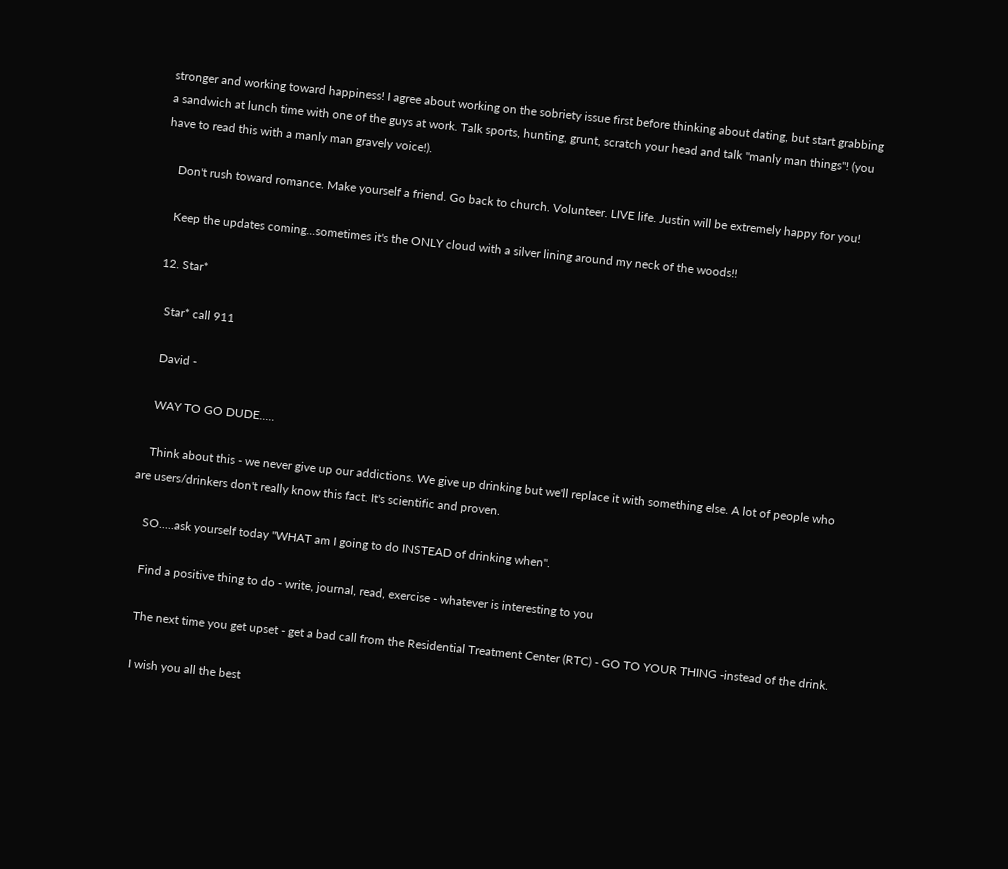stronger and working toward happiness! I agree about working on the sobriety issue first before thinking about dating, but start grabbing a sandwich at lunch time with one of the guys at work. Talk sports, hunting, grunt, scratch your head and talk "manly man things"! (you have to read this with a manly man gravely voice!).

    Don't rush toward romance. Make yourself a friend. Go back to church. Volunteer. LIVE life. Justin will be extremely happy for you!

    Keep the updates coming...sometimes it's the ONLY cloud with a silver lining around my neck of the woods!!

  12. Star*

    Star* call 911

    David -

    WAY TO GO DUDE.....

    Think about this - we never give up our addictions. We give up drinking but we'll replace it with something else. A lot of people who are users/drinkers don't really know this fact. It's scientific and proven.

    SO.....ask yourself today "WHAT am I going to do INSTEAD of drinking when".

    Find a positive thing to do - write, journal, read, exercise - whatever is interesting to you

    The next time you get upset - get a bad call from the Residential Treatment Center (RTC) - GO TO YOUR THING -instead of the drink.

    I wish you all the best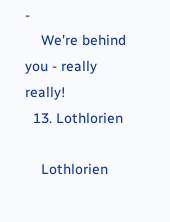-
    We're behind you - really really!
  13. Lothlorien

    Lothlorien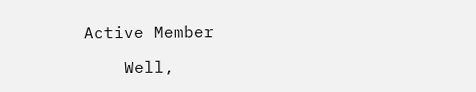Active Member

    Well,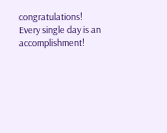congratulations! Every single day is an accomplishment!